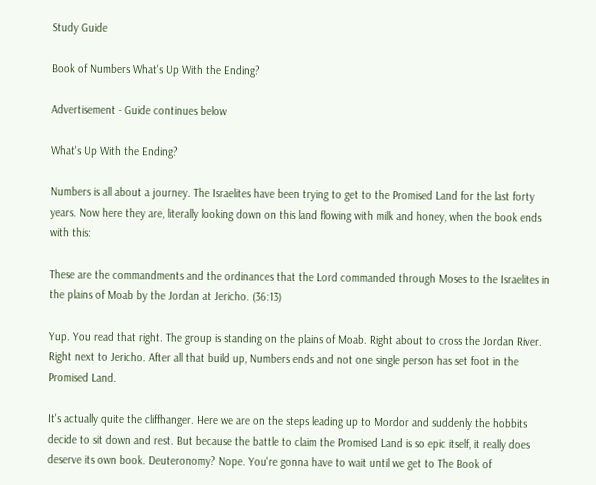Study Guide

Book of Numbers What's Up With the Ending?

Advertisement - Guide continues below

What's Up With the Ending?

Numbers is all about a journey. The Israelites have been trying to get to the Promised Land for the last forty years. Now here they are, literally looking down on this land flowing with milk and honey, when the book ends with this:

These are the commandments and the ordinances that the Lord commanded through Moses to the Israelites in the plains of Moab by the Jordan at Jericho. (36:13)

Yup. You read that right. The group is standing on the plains of Moab. Right about to cross the Jordan River. Right next to Jericho. After all that build up, Numbers ends and not one single person has set foot in the Promised Land.

It's actually quite the cliffhanger. Here we are on the steps leading up to Mordor and suddenly the hobbits decide to sit down and rest. But because the battle to claim the Promised Land is so epic itself, it really does deserve its own book. Deuteronomy? Nope. You're gonna have to wait until we get to The Book of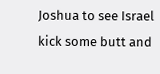Joshua to see Israel kick some butt and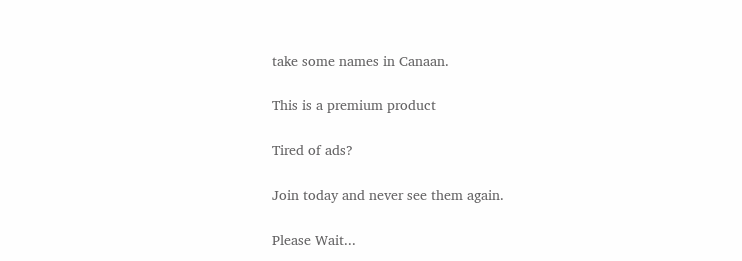take some names in Canaan.

This is a premium product

Tired of ads?

Join today and never see them again.

Please Wait...